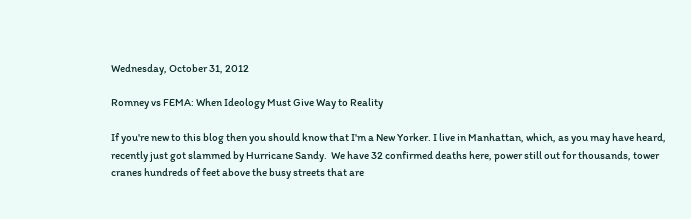Wednesday, October 31, 2012

Romney vs FEMA: When Ideology Must Give Way to Reality

If you're new to this blog then you should know that I'm a New Yorker. I live in Manhattan, which, as you may have heard, recently just got slammed by Hurricane Sandy.  We have 32 confirmed deaths here, power still out for thousands, tower cranes hundreds of feet above the busy streets that are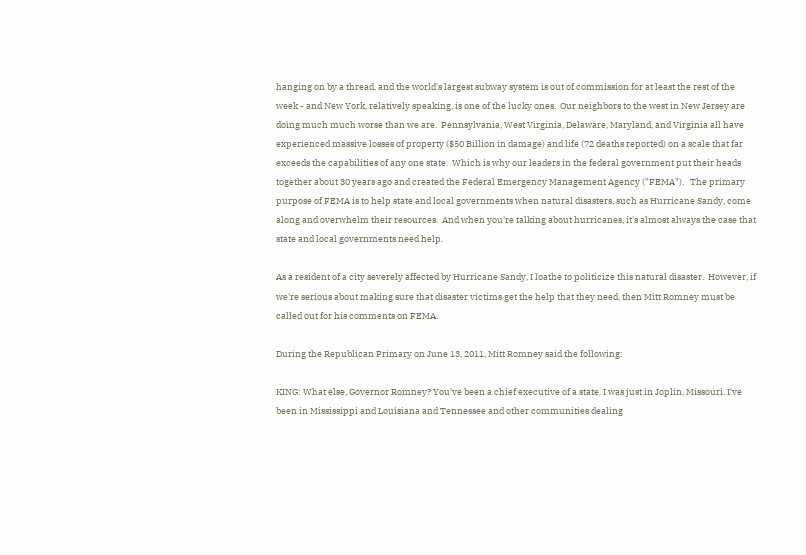hanging on by a thread, and the world's largest subway system is out of commission for at least the rest of the week - and New York, relatively speaking, is one of the lucky ones.  Our neighbors to the west in New Jersey are doing much much worse than we are.  Pennsylvania, West Virginia, Delaware, Maryland, and Virginia all have experienced massive losses of property ($50 Billion in damage) and life (72 deaths reported) on a scale that far exceeds the capabilities of any one state.  Which is why our leaders in the federal government put their heads together about 30 years ago and created the Federal Emergency Management Agency ("FEMA").   The primary purpose of FEMA is to help state and local governments when natural disasters, such as Hurricane Sandy, come along and overwhelm their resources.  And when you're talking about hurricanes, it's almost always the case that state and local governments need help.

As a resident of a city severely affected by Hurricane Sandy, I loathe to politicize this natural disaster.  However, if we're serious about making sure that disaster victims get the help that they need, then Mitt Romney must be called out for his comments on FEMA.

During the Republican Primary on June 13, 2011, Mitt Romney said the following:

KING: What else, Governor Romney? You've been a chief executive of a state. I was just in Joplin, Missouri. I've been in Mississippi and Louisiana and Tennessee and other communities dealing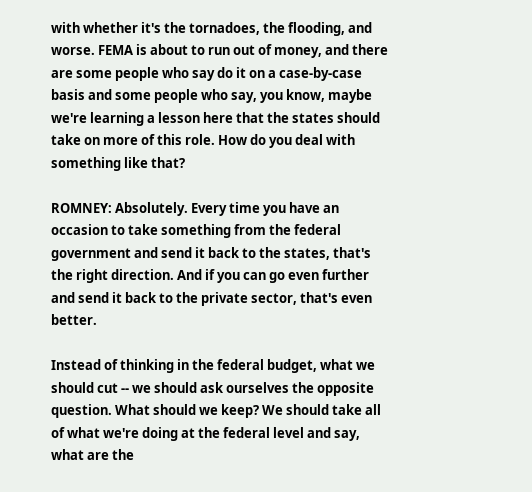with whether it's the tornadoes, the flooding, and worse. FEMA is about to run out of money, and there are some people who say do it on a case-by-case basis and some people who say, you know, maybe we're learning a lesson here that the states should take on more of this role. How do you deal with something like that?

ROMNEY: Absolutely. Every time you have an occasion to take something from the federal government and send it back to the states, that's the right direction. And if you can go even further and send it back to the private sector, that's even better.

Instead of thinking in the federal budget, what we should cut -- we should ask ourselves the opposite question. What should we keep? We should take all of what we're doing at the federal level and say, what are the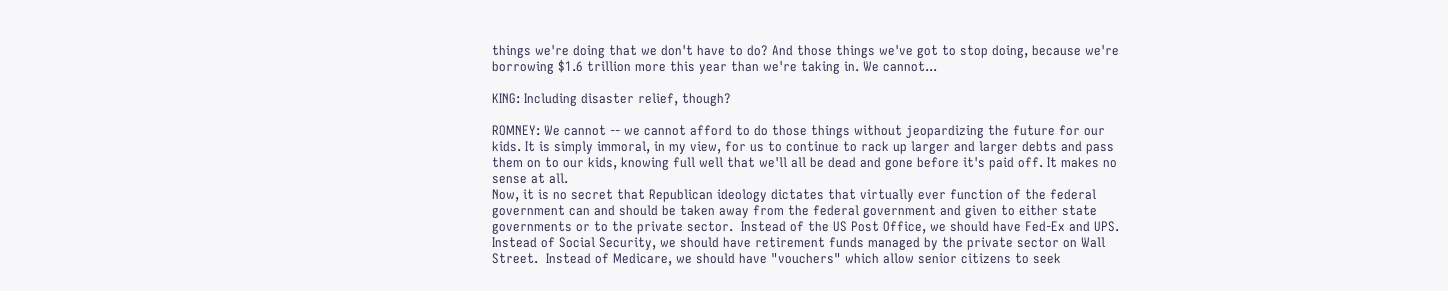things we're doing that we don't have to do? And those things we've got to stop doing, because we're borrowing $1.6 trillion more this year than we're taking in. We cannot...

KING: Including disaster relief, though?

ROMNEY: We cannot -- we cannot afford to do those things without jeopardizing the future for our kids. It is simply immoral, in my view, for us to continue to rack up larger and larger debts and pass them on to our kids, knowing full well that we'll all be dead and gone before it's paid off. It makes no sense at all.
Now, it is no secret that Republican ideology dictates that virtually ever function of the federal government can and should be taken away from the federal government and given to either state governments or to the private sector.  Instead of the US Post Office, we should have Fed-Ex and UPS.  Instead of Social Security, we should have retirement funds managed by the private sector on Wall Street.  Instead of Medicare, we should have "vouchers" which allow senior citizens to seek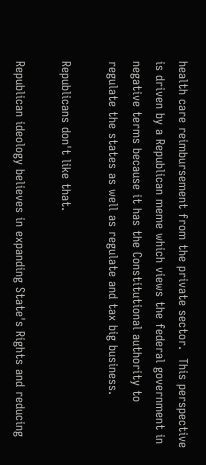health care reimbursement from the private sector.  This perspective is driven by a Republican meme which views the federal government in negative terms because it has the Constitutional authority to regulate the states as well as regulate and tax big business.

Republicans don't like that.

Republican ideology believes in expanding State's Rights and reducing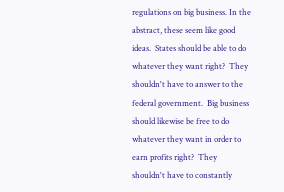regulations on big business. In the abstract, these seem like good ideas.  States should be able to do whatever they want right?  They shouldn't have to answer to the federal government.  Big business should likewise be free to do whatever they want in order to earn profits right?  They shouldn't have to constantly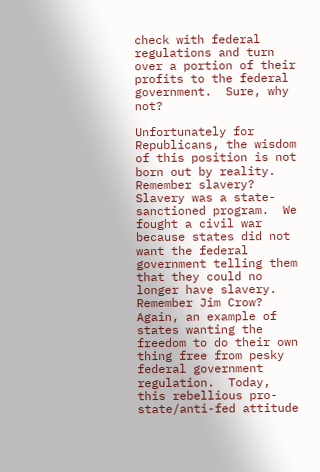check with federal regulations and turn over a portion of their profits to the federal government.  Sure, why not?

Unfortunately for Republicans, the wisdom of this position is not born out by reality.  Remember slavery?  Slavery was a state-sanctioned program.  We fought a civil war because states did not want the federal government telling them that they could no longer have slavery.  Remember Jim Crow?  Again, an example of states wanting the freedom to do their own thing free from pesky federal government regulation.  Today, this rebellious pro-state/anti-fed attitude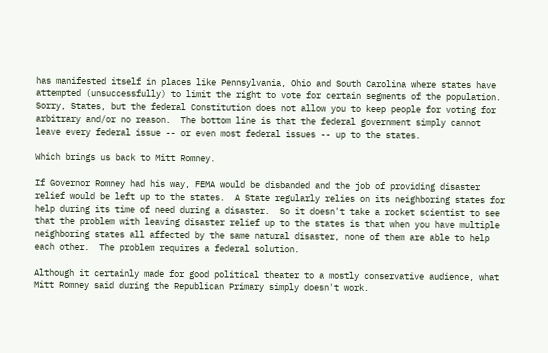has manifested itself in places like Pennsylvania, Ohio and South Carolina where states have attempted (unsuccessfully) to limit the right to vote for certain segments of the population.  Sorry, States, but the federal Constitution does not allow you to keep people for voting for arbitrary and/or no reason.  The bottom line is that the federal government simply cannot leave every federal issue -- or even most federal issues -- up to the states.

Which brings us back to Mitt Romney.

If Governor Romney had his way, FEMA would be disbanded and the job of providing disaster relief would be left up to the states.  A State regularly relies on its neighboring states for help during its time of need during a disaster.  So it doesn't take a rocket scientist to see that the problem with leaving disaster relief up to the states is that when you have multiple neighboring states all affected by the same natural disaster, none of them are able to help each other.  The problem requires a federal solution.

Although it certainly made for good political theater to a mostly conservative audience, what Mitt Romney said during the Republican Primary simply doesn't work.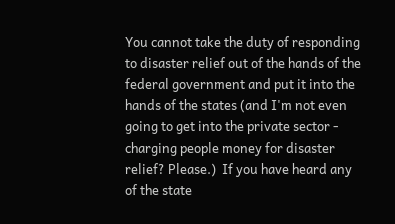You cannot take the duty of responding to disaster relief out of the hands of the federal government and put it into the hands of the states (and I'm not even going to get into the private sector - charging people money for disaster relief? Please.)  If you have heard any of the state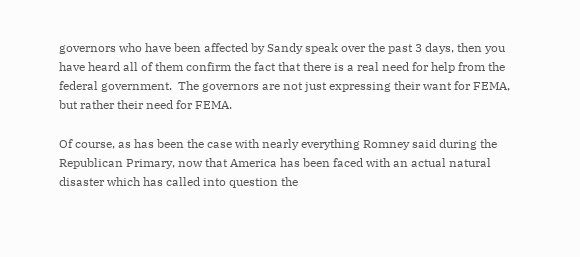governors who have been affected by Sandy speak over the past 3 days, then you have heard all of them confirm the fact that there is a real need for help from the federal government.  The governors are not just expressing their want for FEMA, but rather their need for FEMA.

Of course, as has been the case with nearly everything Romney said during the Republican Primary, now that America has been faced with an actual natural disaster which has called into question the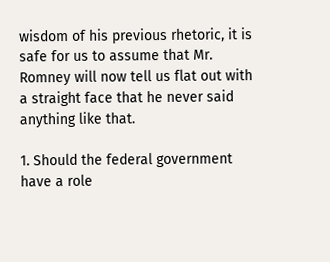wisdom of his previous rhetoric, it is safe for us to assume that Mr. Romney will now tell us flat out with a straight face that he never said anything like that.

1. Should the federal government have a role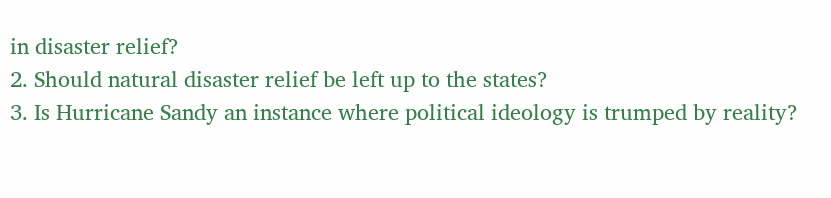in disaster relief?
2. Should natural disaster relief be left up to the states?
3. Is Hurricane Sandy an instance where political ideology is trumped by reality?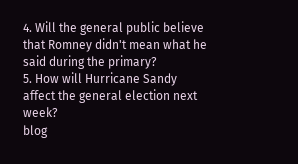4. Will the general public believe that Romney didn't mean what he said during the primary?
5. How will Hurricane Sandy affect the general election next week?
blog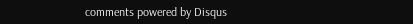comments powered by Disqus